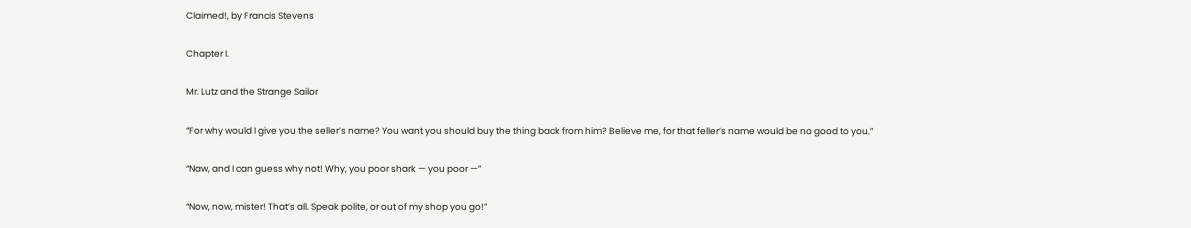Claimed!, by Francis Stevens

Chapter I.

Mr. Lutz and the Strange Sailor

“For why would I give you the seller’s name? You want you should buy the thing back from him? Believe me, for that feller’s name would be no good to you.”

“Naw, and I can guess why not! Why, you poor shark — you poor —”

“Now, now, mister! That’s all. Speak polite, or out of my shop you go!”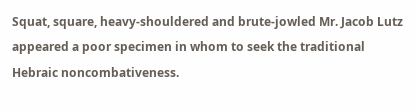Squat, square, heavy-shouldered and brute-jowled Mr. Jacob Lutz appeared a poor specimen in whom to seek the traditional Hebraic noncombativeness.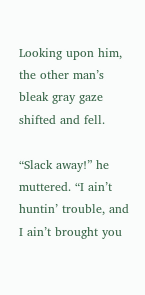Looking upon him, the other man’s bleak gray gaze shifted and fell.

“Slack away!” he muttered. “I ain’t huntin’ trouble, and I ain’t brought you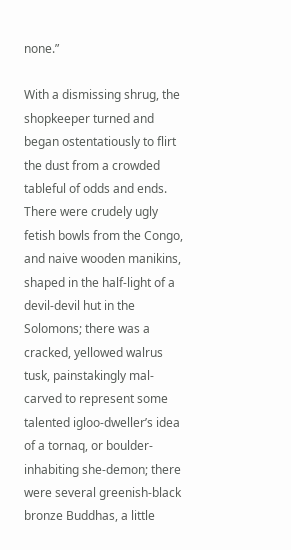none.”

With a dismissing shrug, the shopkeeper turned and began ostentatiously to flirt the dust from a crowded tableful of odds and ends. There were crudely ugly fetish bowls from the Congo, and naive wooden manikins, shaped in the half-light of a devil-devil hut in the Solomons; there was a cracked, yellowed walrus tusk, painstakingly mal-carved to represent some talented igloo-dweller’s idea of a tornaq, or boulder-inhabiting she-demon; there were several greenish-black bronze Buddhas, a little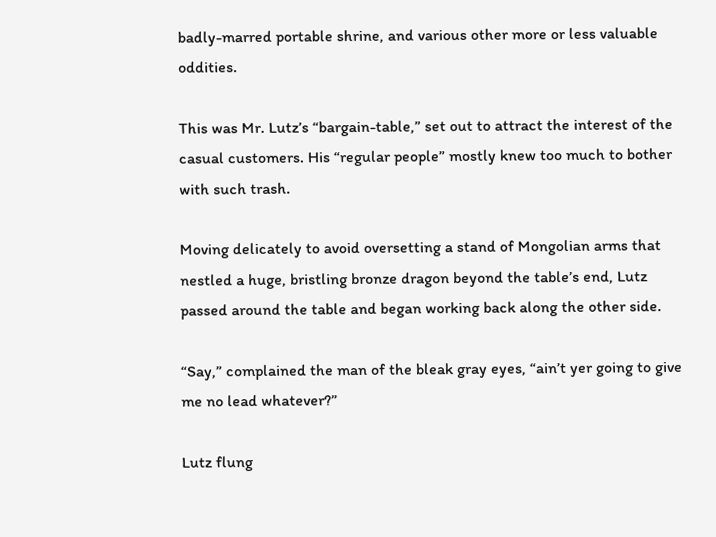badly-marred portable shrine, and various other more or less valuable oddities.

This was Mr. Lutz’s “bargain-table,” set out to attract the interest of the casual customers. His “regular people” mostly knew too much to bother with such trash.

Moving delicately to avoid oversetting a stand of Mongolian arms that nestled a huge, bristling bronze dragon beyond the table’s end, Lutz passed around the table and began working back along the other side.

“Say,” complained the man of the bleak gray eyes, “ain’t yer going to give me no lead whatever?”

Lutz flung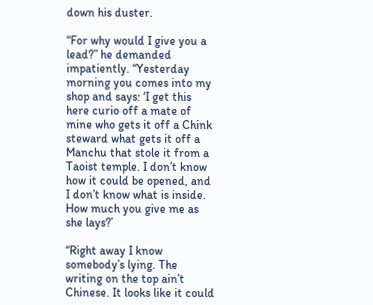down his duster.

“For why would I give you a lead?” he demanded impatiently. “Yesterday morning you comes into my shop and says: ‘I get this here curio off a mate of mine who gets it off a Chink steward what gets it off a Manchu that stole it from a Taoist temple. I don’t know how it could be opened, and I don’t know what is inside. How much you give me as she lays?’

“Right away I know somebody’s lying. The writing on the top ain’t Chinese. It looks like it could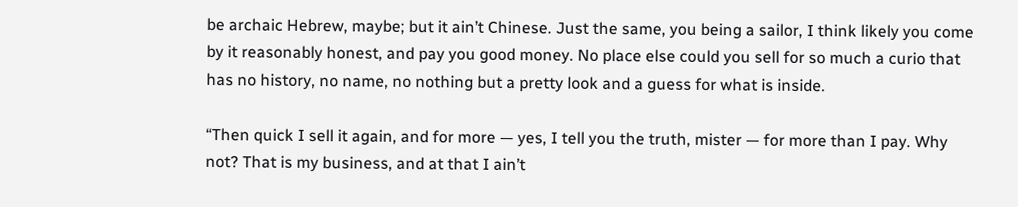be archaic Hebrew, maybe; but it ain’t Chinese. Just the same, you being a sailor, I think likely you come by it reasonably honest, and pay you good money. No place else could you sell for so much a curio that has no history, no name, no nothing but a pretty look and a guess for what is inside.

“Then quick I sell it again, and for more — yes, I tell you the truth, mister — for more than I pay. Why not? That is my business, and at that I ain’t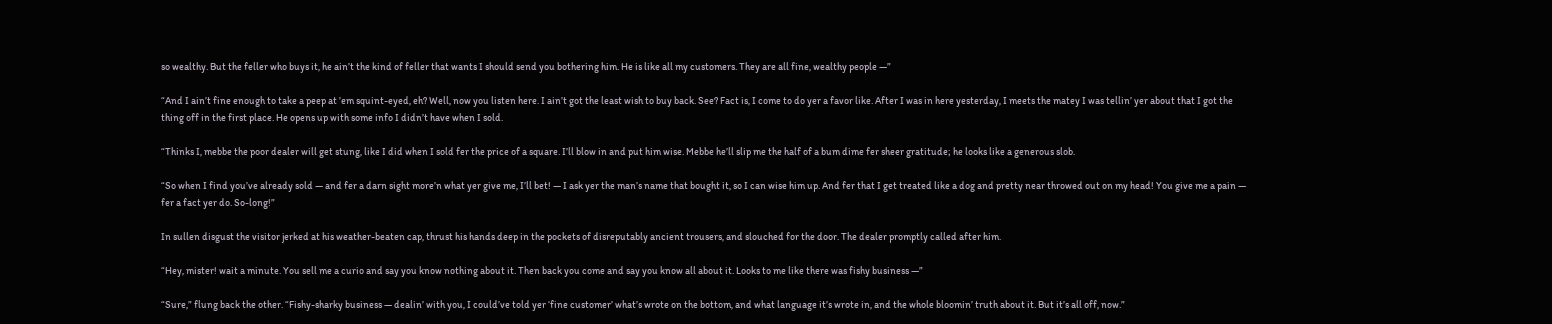so wealthy. But the feller who buys it, he ain’t the kind of feller that wants I should send you bothering him. He is like all my customers. They are all fine, wealthy people —”

“And I ain’t fine enough to take a peep at ’em squint-eyed, eh? Well, now you listen here. I ain’t got the least wish to buy back. See? Fact is, I come to do yer a favor like. After I was in here yesterday, I meets the matey I was tellin’ yer about that I got the thing off in the first place. He opens up with some info I didn’t have when I sold.

“Thinks I, mebbe the poor dealer will get stung, like I did when I sold fer the price of a square. I’ll blow in and put him wise. Mebbe he’ll slip me the half of a bum dime fer sheer gratitude; he looks like a generous slob.

“So when I find you’ve already sold — and fer a darn sight more’n what yer give me, I’ll bet! — I ask yer the man’s name that bought it, so I can wise him up. And fer that I get treated like a dog and pretty near throwed out on my head! You give me a pain — fer a fact yer do. So-long!”

In sullen disgust the visitor jerked at his weather-beaten cap, thrust his hands deep in the pockets of disreputably ancient trousers, and slouched for the door. The dealer promptly called after him.

“Hey, mister! wait a minute. You sell me a curio and say you know nothing about it. Then back you come and say you know all about it. Looks to me like there was fishy business —”

“Sure,” flung back the other. “Fishy-sharky business — dealin’ with you, I could’ve told yer ‘fine customer’ what’s wrote on the bottom, and what language it’s wrote in, and the whole bloomin’ truth about it. But it’s all off, now.”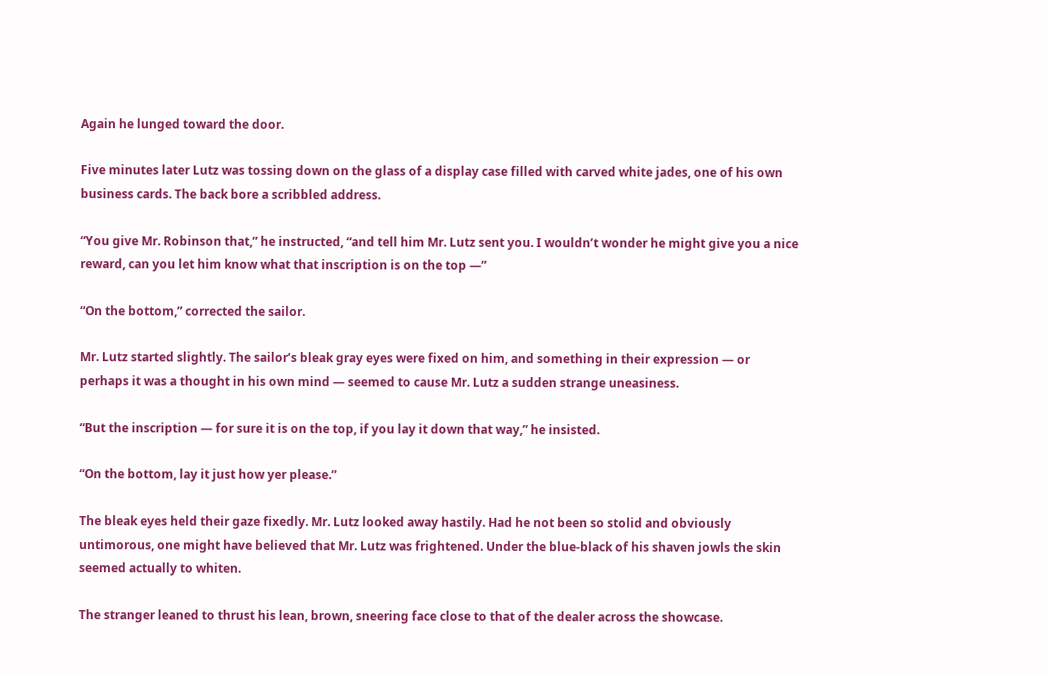Again he lunged toward the door.

Five minutes later Lutz was tossing down on the glass of a display case filled with carved white jades, one of his own business cards. The back bore a scribbled address.

“You give Mr. Robinson that,” he instructed, “and tell him Mr. Lutz sent you. I wouldn’t wonder he might give you a nice reward, can you let him know what that inscription is on the top —”

“On the bottom,” corrected the sailor.

Mr. Lutz started slightly. The sailor’s bleak gray eyes were fixed on him, and something in their expression — or perhaps it was a thought in his own mind — seemed to cause Mr. Lutz a sudden strange uneasiness.

“But the inscription — for sure it is on the top, if you lay it down that way,” he insisted.

“On the bottom, lay it just how yer please.”

The bleak eyes held their gaze fixedly. Mr. Lutz looked away hastily. Had he not been so stolid and obviously untimorous, one might have believed that Mr. Lutz was frightened. Under the blue-black of his shaven jowls the skin seemed actually to whiten.

The stranger leaned to thrust his lean, brown, sneering face close to that of the dealer across the showcase.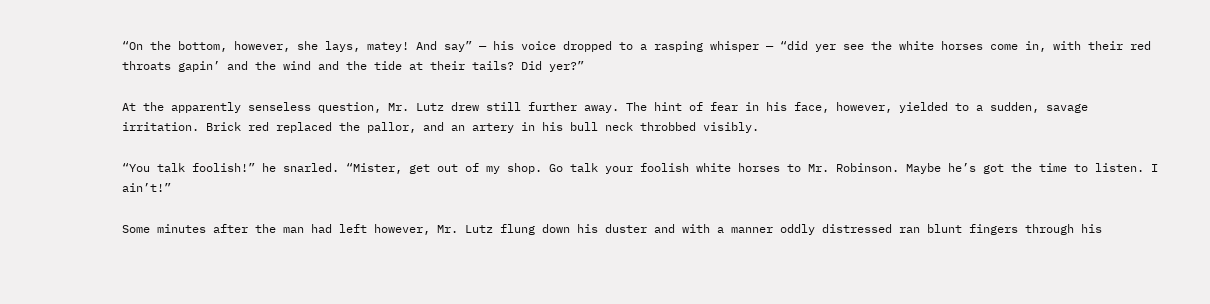“On the bottom, however, she lays, matey! And say” — his voice dropped to a rasping whisper — “did yer see the white horses come in, with their red throats gapin’ and the wind and the tide at their tails? Did yer?”

At the apparently senseless question, Mr. Lutz drew still further away. The hint of fear in his face, however, yielded to a sudden, savage irritation. Brick red replaced the pallor, and an artery in his bull neck throbbed visibly.

“You talk foolish!” he snarled. “Mister, get out of my shop. Go talk your foolish white horses to Mr. Robinson. Maybe he’s got the time to listen. I ain’t!”

Some minutes after the man had left however, Mr. Lutz flung down his duster and with a manner oddly distressed ran blunt fingers through his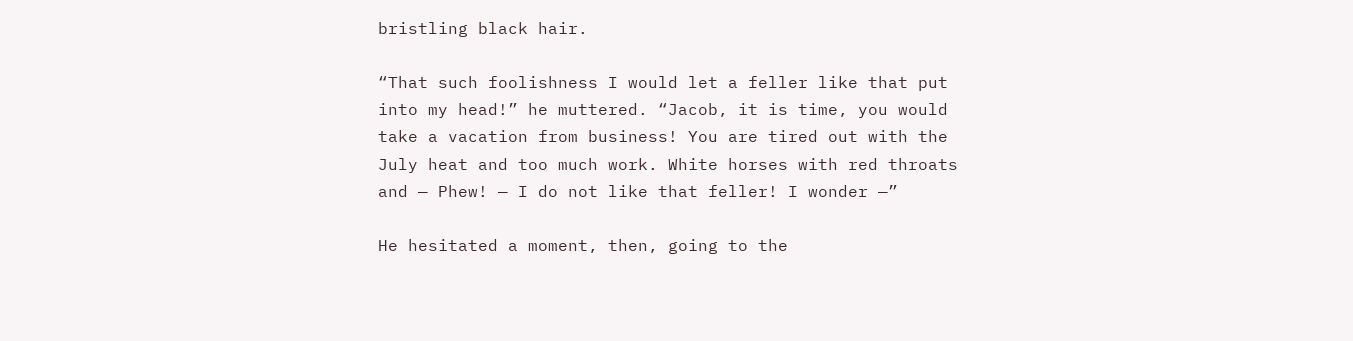bristling black hair.

“That such foolishness I would let a feller like that put into my head!” he muttered. “Jacob, it is time, you would take a vacation from business! You are tired out with the July heat and too much work. White horses with red throats and — Phew! — I do not like that feller! I wonder —”

He hesitated a moment, then, going to the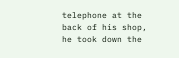telephone at the back of his shop, he took down the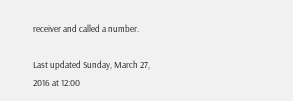receiver and called a number.

Last updated Sunday, March 27, 2016 at 12:00